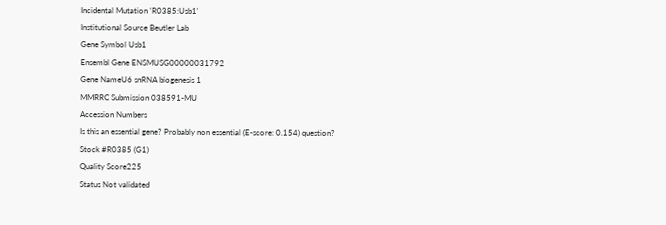Incidental Mutation 'R0385:Usb1'
Institutional Source Beutler Lab
Gene Symbol Usb1
Ensembl Gene ENSMUSG00000031792
Gene NameU6 snRNA biogenesis 1
MMRRC Submission 038591-MU
Accession Numbers
Is this an essential gene? Probably non essential (E-score: 0.154) question?
Stock #R0385 (G1)
Quality Score225
Status Not validated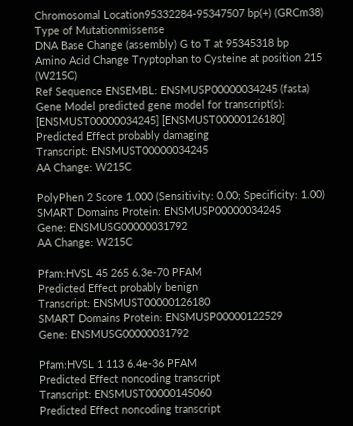Chromosomal Location95332284-95347507 bp(+) (GRCm38)
Type of Mutationmissense
DNA Base Change (assembly) G to T at 95345318 bp
Amino Acid Change Tryptophan to Cysteine at position 215 (W215C)
Ref Sequence ENSEMBL: ENSMUSP00000034245 (fasta)
Gene Model predicted gene model for transcript(s): [ENSMUST00000034245] [ENSMUST00000126180]
Predicted Effect probably damaging
Transcript: ENSMUST00000034245
AA Change: W215C

PolyPhen 2 Score 1.000 (Sensitivity: 0.00; Specificity: 1.00)
SMART Domains Protein: ENSMUSP00000034245
Gene: ENSMUSG00000031792
AA Change: W215C

Pfam:HVSL 45 265 6.3e-70 PFAM
Predicted Effect probably benign
Transcript: ENSMUST00000126180
SMART Domains Protein: ENSMUSP00000122529
Gene: ENSMUSG00000031792

Pfam:HVSL 1 113 6.4e-36 PFAM
Predicted Effect noncoding transcript
Transcript: ENSMUST00000145060
Predicted Effect noncoding transcript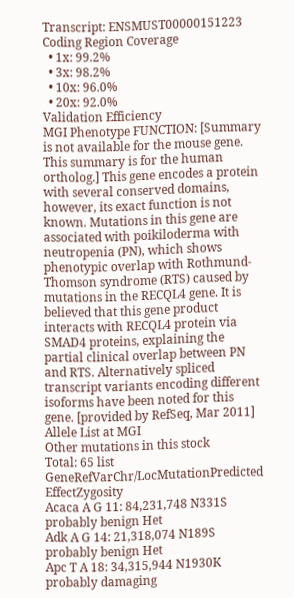Transcript: ENSMUST00000151223
Coding Region Coverage
  • 1x: 99.2%
  • 3x: 98.2%
  • 10x: 96.0%
  • 20x: 92.0%
Validation Efficiency
MGI Phenotype FUNCTION: [Summary is not available for the mouse gene. This summary is for the human ortholog.] This gene encodes a protein with several conserved domains, however, its exact function is not known. Mutations in this gene are associated with poikiloderma with neutropenia (PN), which shows phenotypic overlap with Rothmund-Thomson syndrome (RTS) caused by mutations in the RECQL4 gene. It is believed that this gene product interacts with RECQL4 protein via SMAD4 proteins, explaining the partial clinical overlap between PN and RTS. Alternatively spliced transcript variants encoding different isoforms have been noted for this gene. [provided by RefSeq, Mar 2011]
Allele List at MGI
Other mutations in this stock
Total: 65 list
GeneRefVarChr/LocMutationPredicted EffectZygosity
Acaca A G 11: 84,231,748 N331S probably benign Het
Adk A G 14: 21,318,074 N189S probably benign Het
Apc T A 18: 34,315,944 N1930K probably damaging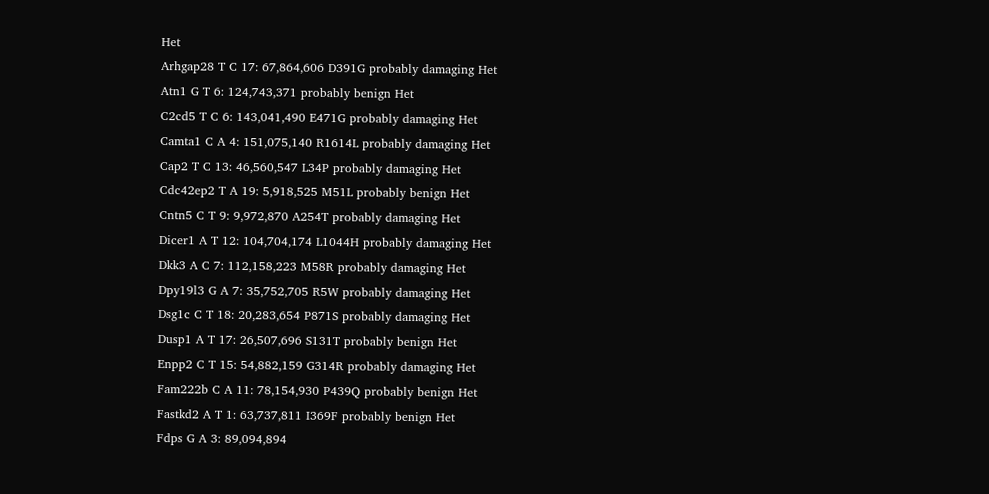Het
Arhgap28 T C 17: 67,864,606 D391G probably damaging Het
Atn1 G T 6: 124,743,371 probably benign Het
C2cd5 T C 6: 143,041,490 E471G probably damaging Het
Camta1 C A 4: 151,075,140 R1614L probably damaging Het
Cap2 T C 13: 46,560,547 L34P probably damaging Het
Cdc42ep2 T A 19: 5,918,525 M51L probably benign Het
Cntn5 C T 9: 9,972,870 A254T probably damaging Het
Dicer1 A T 12: 104,704,174 L1044H probably damaging Het
Dkk3 A C 7: 112,158,223 M58R probably damaging Het
Dpy19l3 G A 7: 35,752,705 R5W probably damaging Het
Dsg1c C T 18: 20,283,654 P871S probably damaging Het
Dusp1 A T 17: 26,507,696 S131T probably benign Het
Enpp2 C T 15: 54,882,159 G314R probably damaging Het
Fam222b C A 11: 78,154,930 P439Q probably benign Het
Fastkd2 A T 1: 63,737,811 I369F probably benign Het
Fdps G A 3: 89,094,894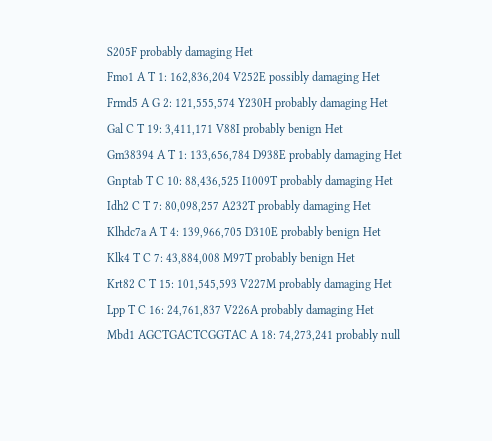S205F probably damaging Het
Fmo1 A T 1: 162,836,204 V252E possibly damaging Het
Frmd5 A G 2: 121,555,574 Y230H probably damaging Het
Gal C T 19: 3,411,171 V88I probably benign Het
Gm38394 A T 1: 133,656,784 D938E probably damaging Het
Gnptab T C 10: 88,436,525 I1009T probably damaging Het
Idh2 C T 7: 80,098,257 A232T probably damaging Het
Klhdc7a A T 4: 139,966,705 D310E probably benign Het
Klk4 T C 7: 43,884,008 M97T probably benign Het
Krt82 C T 15: 101,545,593 V227M probably damaging Het
Lpp T C 16: 24,761,837 V226A probably damaging Het
Mbd1 AGCTGACTCGGTAC A 18: 74,273,241 probably null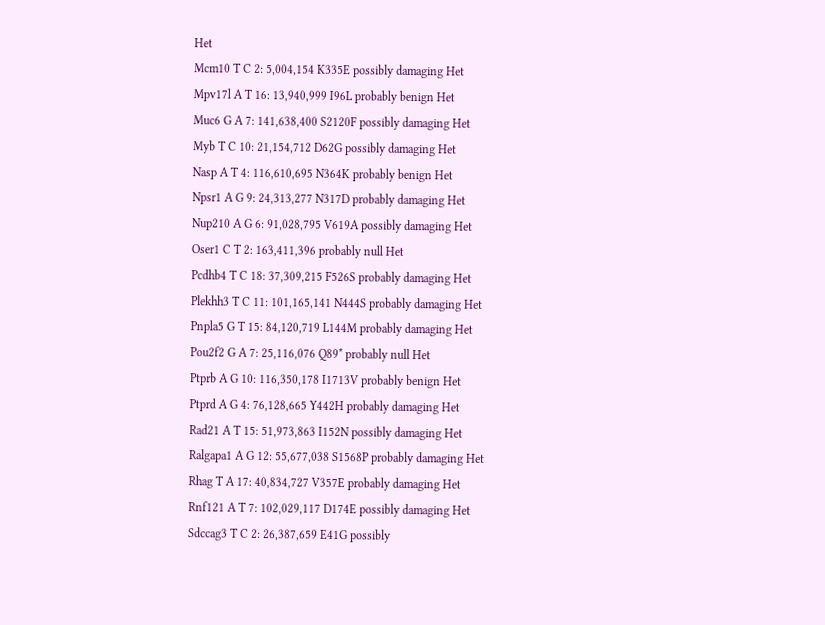Het
Mcm10 T C 2: 5,004,154 K335E possibly damaging Het
Mpv17l A T 16: 13,940,999 I96L probably benign Het
Muc6 G A 7: 141,638,400 S2120F possibly damaging Het
Myb T C 10: 21,154,712 D62G possibly damaging Het
Nasp A T 4: 116,610,695 N364K probably benign Het
Npsr1 A G 9: 24,313,277 N317D probably damaging Het
Nup210 A G 6: 91,028,795 V619A possibly damaging Het
Oser1 C T 2: 163,411,396 probably null Het
Pcdhb4 T C 18: 37,309,215 F526S probably damaging Het
Plekhh3 T C 11: 101,165,141 N444S probably damaging Het
Pnpla5 G T 15: 84,120,719 L144M probably damaging Het
Pou2f2 G A 7: 25,116,076 Q89* probably null Het
Ptprb A G 10: 116,350,178 I1713V probably benign Het
Ptprd A G 4: 76,128,665 Y442H probably damaging Het
Rad21 A T 15: 51,973,863 I152N possibly damaging Het
Ralgapa1 A G 12: 55,677,038 S1568P probably damaging Het
Rhag T A 17: 40,834,727 V357E probably damaging Het
Rnf121 A T 7: 102,029,117 D174E possibly damaging Het
Sdccag3 T C 2: 26,387,659 E41G possibly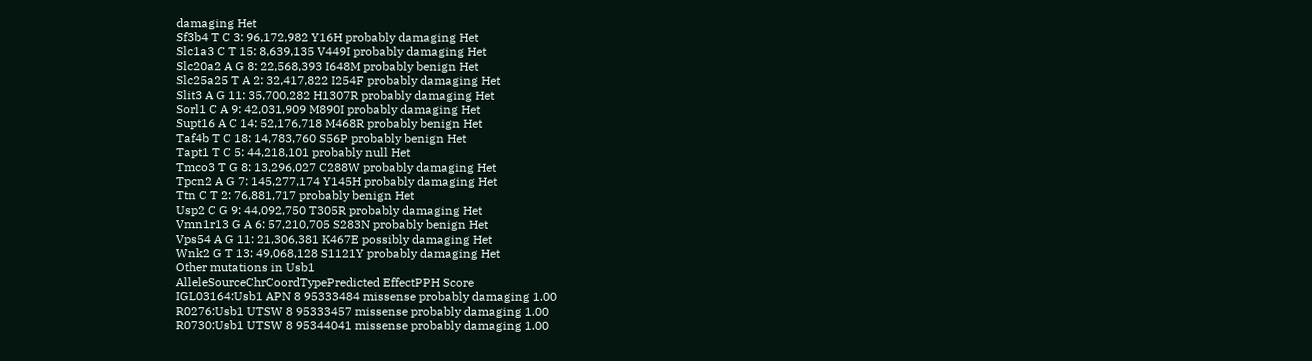damaging Het
Sf3b4 T C 3: 96,172,982 Y16H probably damaging Het
Slc1a3 C T 15: 8,639,135 V449I probably damaging Het
Slc20a2 A G 8: 22,568,393 I648M probably benign Het
Slc25a25 T A 2: 32,417,822 I254F probably damaging Het
Slit3 A G 11: 35,700,282 H1307R probably damaging Het
Sorl1 C A 9: 42,031,909 M890I probably damaging Het
Supt16 A C 14: 52,176,718 M468R probably benign Het
Taf4b T C 18: 14,783,760 S56P probably benign Het
Tapt1 T C 5: 44,218,101 probably null Het
Tmco3 T G 8: 13,296,027 C288W probably damaging Het
Tpcn2 A G 7: 145,277,174 Y145H probably damaging Het
Ttn C T 2: 76,881,717 probably benign Het
Usp2 C G 9: 44,092,750 T305R probably damaging Het
Vmn1r13 G A 6: 57,210,705 S283N probably benign Het
Vps54 A G 11: 21,306,381 K467E possibly damaging Het
Wnk2 G T 13: 49,068,128 S1121Y probably damaging Het
Other mutations in Usb1
AlleleSourceChrCoordTypePredicted EffectPPH Score
IGL03164:Usb1 APN 8 95333484 missense probably damaging 1.00
R0276:Usb1 UTSW 8 95333457 missense probably damaging 1.00
R0730:Usb1 UTSW 8 95344041 missense probably damaging 1.00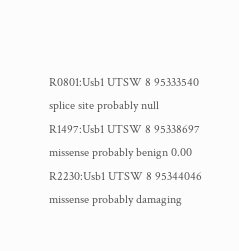R0801:Usb1 UTSW 8 95333540 splice site probably null
R1497:Usb1 UTSW 8 95338697 missense probably benign 0.00
R2230:Usb1 UTSW 8 95344046 missense probably damaging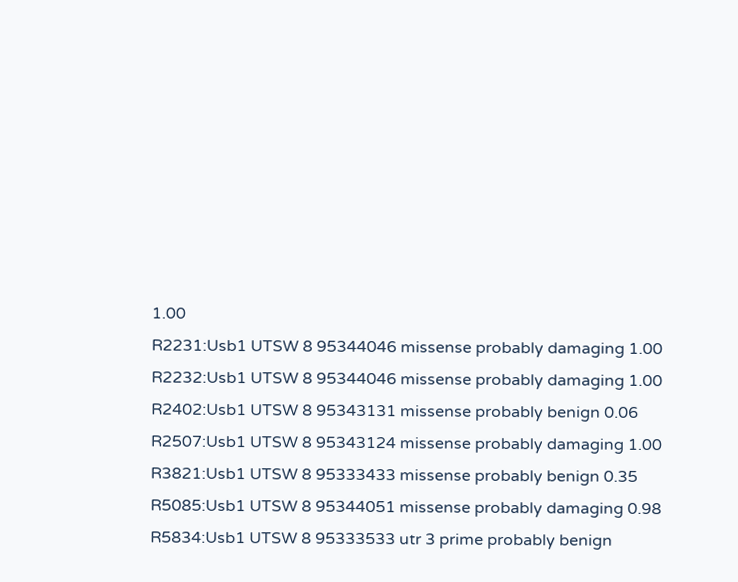1.00
R2231:Usb1 UTSW 8 95344046 missense probably damaging 1.00
R2232:Usb1 UTSW 8 95344046 missense probably damaging 1.00
R2402:Usb1 UTSW 8 95343131 missense probably benign 0.06
R2507:Usb1 UTSW 8 95343124 missense probably damaging 1.00
R3821:Usb1 UTSW 8 95333433 missense probably benign 0.35
R5085:Usb1 UTSW 8 95344051 missense probably damaging 0.98
R5834:Usb1 UTSW 8 95333533 utr 3 prime probably benign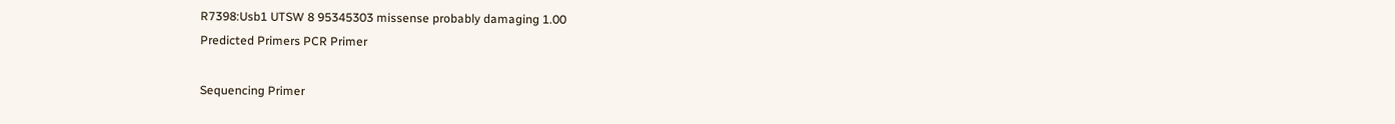R7398:Usb1 UTSW 8 95345303 missense probably damaging 1.00
Predicted Primers PCR Primer

Sequencing Primer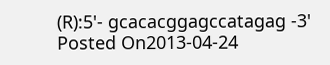(R):5'- gcacacggagccatagag -3'
Posted On2013-04-24